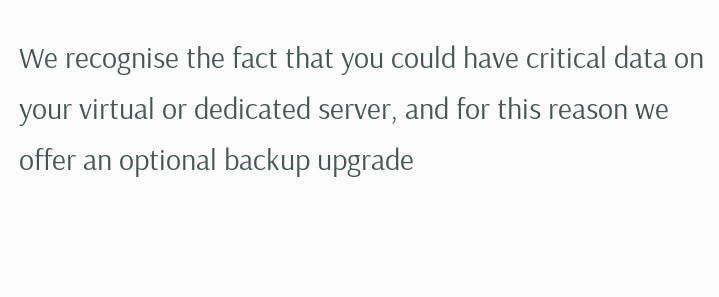We recognise the fact that you could have critical data on your virtual or dedicated server, and for this reason we offer an optional backup upgrade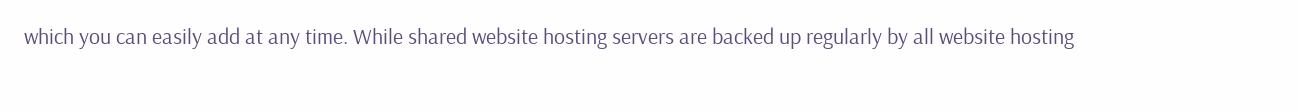which you can easily add at any time. While shared website hosting servers are backed up regularly by all website hosting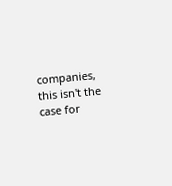companies, this isn't the case for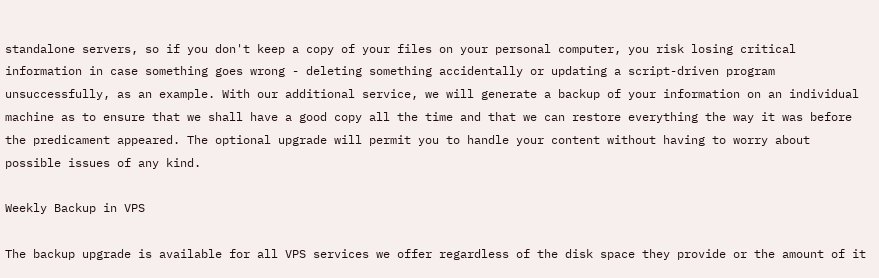standalone servers, so if you don't keep a copy of your files on your personal computer, you risk losing critical information in case something goes wrong - deleting something accidentally or updating a script-driven program unsuccessfully, as an example. With our additional service, we will generate a backup of your information on an individual machine as to ensure that we shall have a good copy all the time and that we can restore everything the way it was before the predicament appeared. The optional upgrade will permit you to handle your content without having to worry about possible issues of any kind.

Weekly Backup in VPS

The backup upgrade is available for all VPS services we offer regardless of the disk space they provide or the amount of it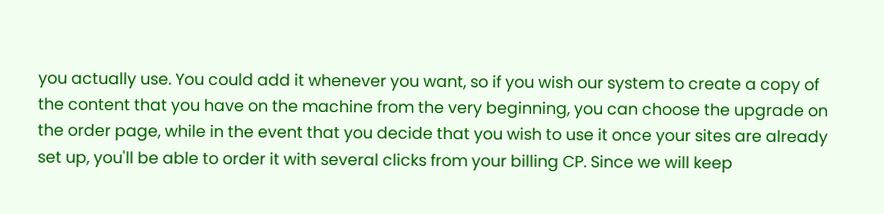you actually use. You could add it whenever you want, so if you wish our system to create a copy of the content that you have on the machine from the very beginning, you can choose the upgrade on the order page, while in the event that you decide that you wish to use it once your sites are already set up, you'll be able to order it with several clicks from your billing CP. Since we will keep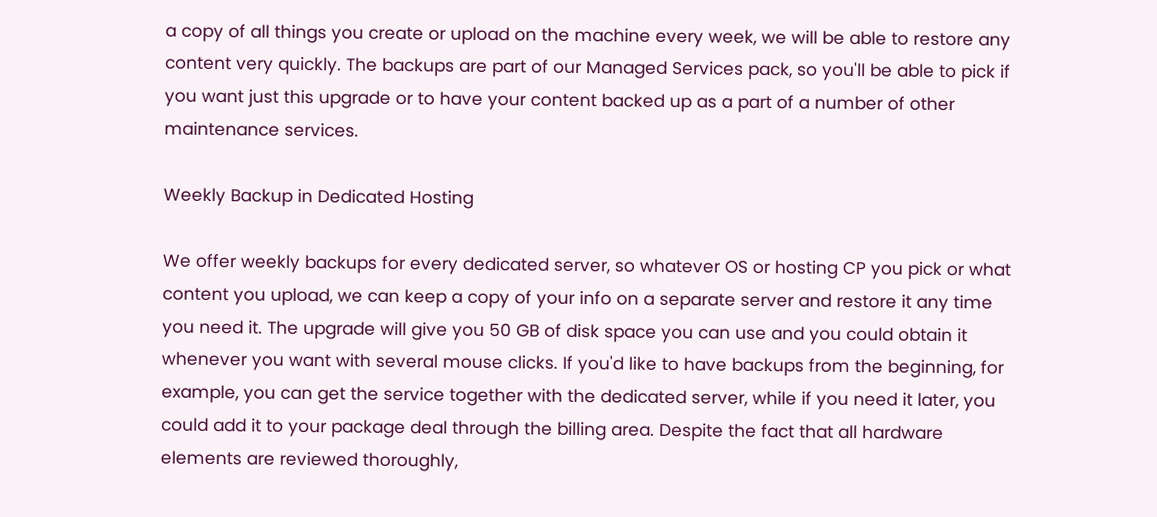a copy of all things you create or upload on the machine every week, we will be able to restore any content very quickly. The backups are part of our Managed Services pack, so you'll be able to pick if you want just this upgrade or to have your content backed up as a part of a number of other maintenance services.

Weekly Backup in Dedicated Hosting

We offer weekly backups for every dedicated server, so whatever OS or hosting CP you pick or what content you upload, we can keep a copy of your info on a separate server and restore it any time you need it. The upgrade will give you 50 GB of disk space you can use and you could obtain it whenever you want with several mouse clicks. If you'd like to have backups from the beginning, for example, you can get the service together with the dedicated server, while if you need it later, you could add it to your package deal through the billing area. Despite the fact that all hardware elements are reviewed thoroughly,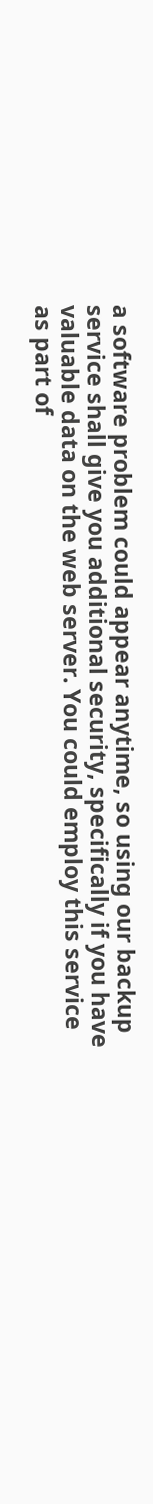a software problem could appear anytime, so using our backup service shall give you additional security, specifically if you have valuable data on the web server. You could employ this service as part of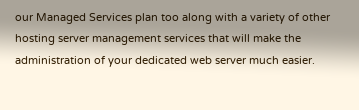our Managed Services plan too along with a variety of other hosting server management services that will make the administration of your dedicated web server much easier.